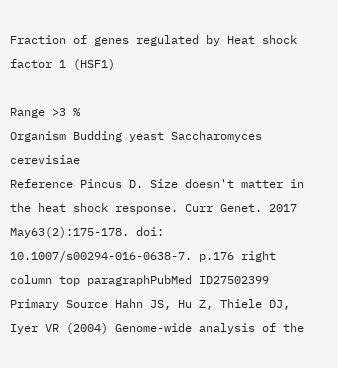Fraction of genes regulated by Heat shock factor 1 (HSF1)

Range >3 %
Organism Budding yeast Saccharomyces cerevisiae
Reference Pincus D. Size doesn't matter in the heat shock response. Curr Genet. 2017 May63(2):175-178. doi: 10.1007/s00294-016-0638-7. p.176 right column top paragraphPubMed ID27502399
Primary Source Hahn JS, Hu Z, Thiele DJ, Iyer VR (2004) Genome-wide analysis of the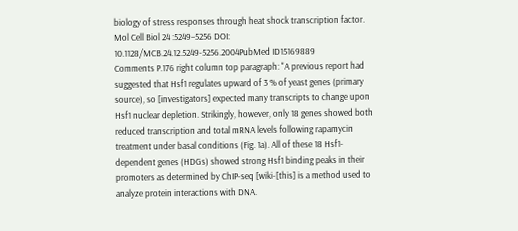biology of stress responses through heat shock transcription factor. Mol Cell Biol 24 :5249–5256 DOI: 10.1128/MCB.24.12.5249-5256.2004PubMed ID15169889
Comments P.176 right column top paragraph: "A previous report had suggested that Hsf1 regulates upward of 3 % of yeast genes (primary source), so [investigators] expected many transcripts to change upon Hsf1 nuclear depletion. Strikingly, however, only 18 genes showed both reduced transcription and total mRNA levels following rapamycin treatment under basal conditions (Fig. 1a). All of these 18 Hsf1-dependent genes (HDGs) showed strong Hsf1 binding peaks in their promoters as determined by ChIP-seq [wiki-[this] is a method used to analyze protein interactions with DNA.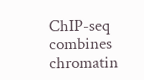ChIP-seq combines chromatin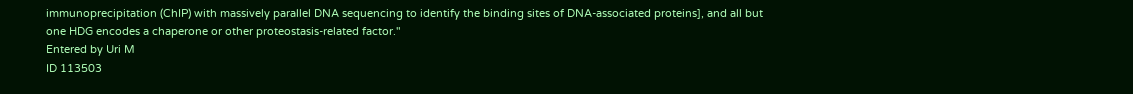immunoprecipitation (ChIP) with massively parallel DNA sequencing to identify the binding sites of DNA-associated proteins], and all but one HDG encodes a chaperone or other proteostasis-related factor."
Entered by Uri M
ID 113503